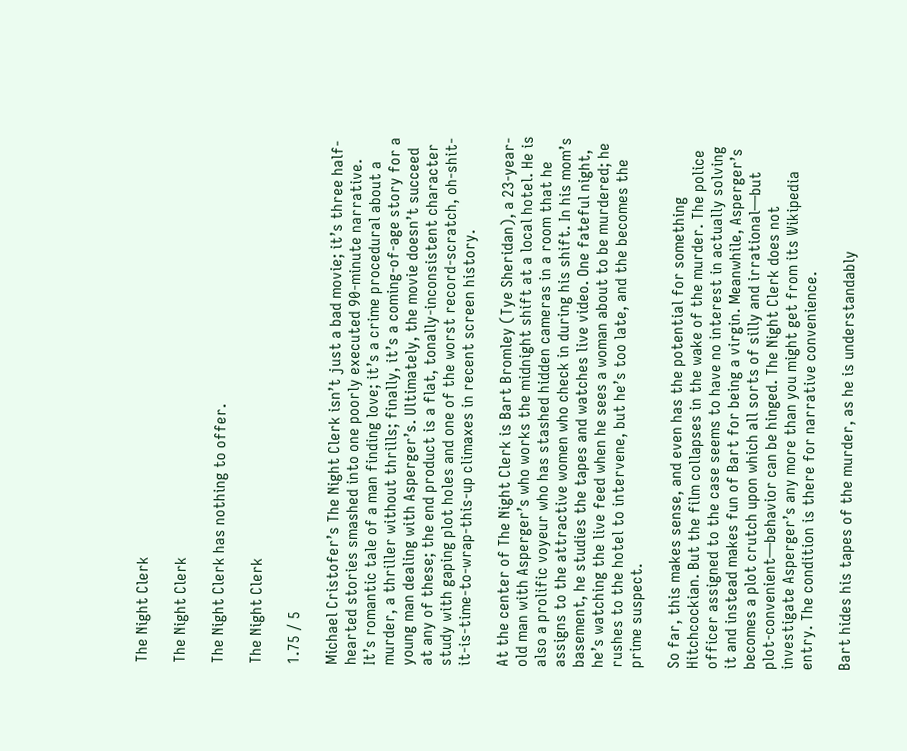The Night Clerk

The Night Clerk

The Night Clerk has nothing to offer.

The Night Clerk

1.75 / 5

Michael Cristofer’s The Night Clerk isn’t just a bad movie; it’s three half-hearted stories smashed into one poorly executed 90-minute narrative. It’s romantic tale of a man finding love; it’s a crime procedural about a murder, a thriller without thrills; finally, it’s a coming-of-age story for a young man dealing with Asperger’s. Ultimately, the movie doesn’t succeed at any of these; the end product is a flat, tonally-inconsistent character study with gaping plot holes and one of the worst record-scratch, oh-shit-it-is-time-to-wrap-this-up climaxes in recent screen history.

At the center of The Night Clerk is Bart Bromley (Tye Sheridan), a 23-year-old man with Asperger’s who works the midnight shift at a local hotel. He is also a prolific voyeur who has stashed hidden cameras in a room that he assigns to the attractive women who check in during his shift. In his mom’s basement, he studies the tapes and watches live video. One fateful night, he’s watching the live feed when he sees a woman about to be murdered; he rushes to the hotel to intervene, but he’s too late, and the becomes the prime suspect.

So far, this makes sense, and even has the potential for something Hitchcockian. But the film collapses in the wake of the murder. The police officer assigned to the case seems to have no interest in actually solving it and instead makes fun of Bart for being a virgin. Meanwhile, Asperger’s becomes a plot crutch upon which all sorts of silly and irrational—but plot-convenient—behavior can be hinged. The Night Clerk does not investigate Asperger’s any more than you might get from its Wikipedia entry. The condition is there for narrative convenience.

Bart hides his tapes of the murder, as he is understandably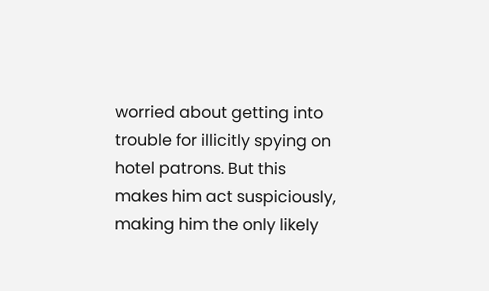worried about getting into trouble for illicitly spying on hotel patrons. But this makes him act suspiciously, making him the only likely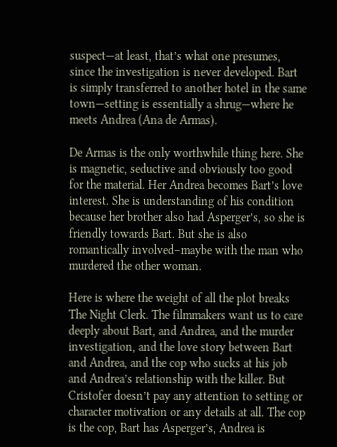suspect—at least, that’s what one presumes, since the investigation is never developed. Bart is simply transferred to another hotel in the same town—setting is essentially a shrug—where he meets Andrea (Ana de Armas).

De Armas is the only worthwhile thing here. She is magnetic, seductive and obviously too good for the material. Her Andrea becomes Bart’s love interest. She is understanding of his condition because her brother also had Asperger’s, so she is friendly towards Bart. But she is also romantically involved–maybe with the man who murdered the other woman.

Here is where the weight of all the plot breaks The Night Clerk. The filmmakers want us to care deeply about Bart, and Andrea, and the murder investigation, and the love story between Bart and Andrea, and the cop who sucks at his job and Andrea’s relationship with the killer. But Cristofer doesn’t pay any attention to setting or character motivation or any details at all. The cop is the cop, Bart has Asperger’s, Andrea is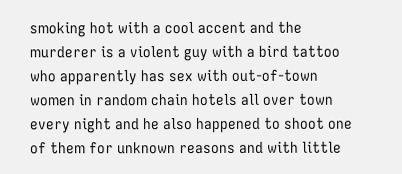smoking hot with a cool accent and the murderer is a violent guy with a bird tattoo who apparently has sex with out-of-town women in random chain hotels all over town every night and he also happened to shoot one of them for unknown reasons and with little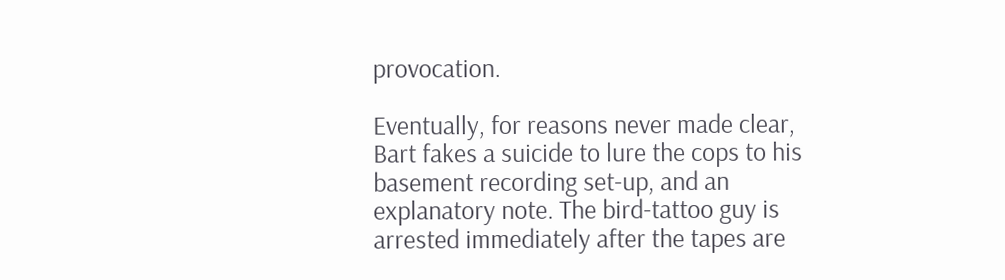provocation.

Eventually, for reasons never made clear, Bart fakes a suicide to lure the cops to his basement recording set-up, and an explanatory note. The bird-tattoo guy is arrested immediately after the tapes are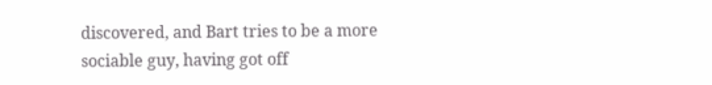discovered, and Bart tries to be a more sociable guy, having got off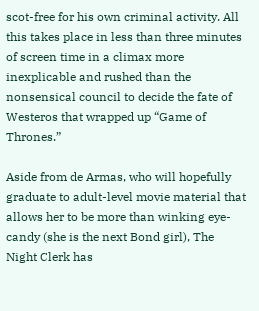scot-free for his own criminal activity. All this takes place in less than three minutes of screen time in a climax more inexplicable and rushed than the nonsensical council to decide the fate of Westeros that wrapped up “Game of Thrones.”

Aside from de Armas, who will hopefully graduate to adult-level movie material that allows her to be more than winking eye-candy (she is the next Bond girl), The Night Clerk has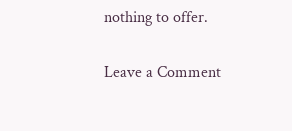nothing to offer.

Leave a Comment